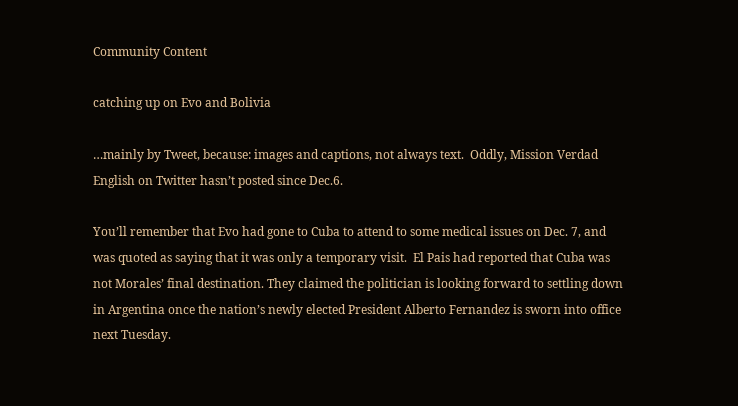Community Content

catching up on Evo and Bolivia

…mainly by Tweet, because: images and captions, not always text.  Oddly, Mission Verdad English on Twitter hasn’t posted since Dec.6.

You’ll remember that Evo had gone to Cuba to attend to some medical issues on Dec. 7, and was quoted as saying that it was only a temporary visit.  El Pais had reported that Cuba was not Morales’ final destination. They claimed the politician is looking forward to settling down in Argentina once the nation’s newly elected President Alberto Fernandez is sworn into office next Tuesday.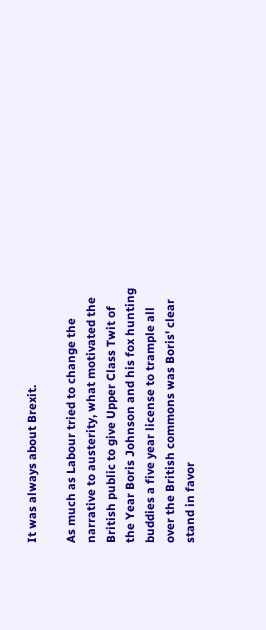It was always about Brexit.

As much as Labour tried to change the narrative to austerity, what motivated the British public to give Upper Class Twit of the Year Boris Johnson and his fox hunting buddies a five year license to trample all over the British commons was Boris' clear stand in favor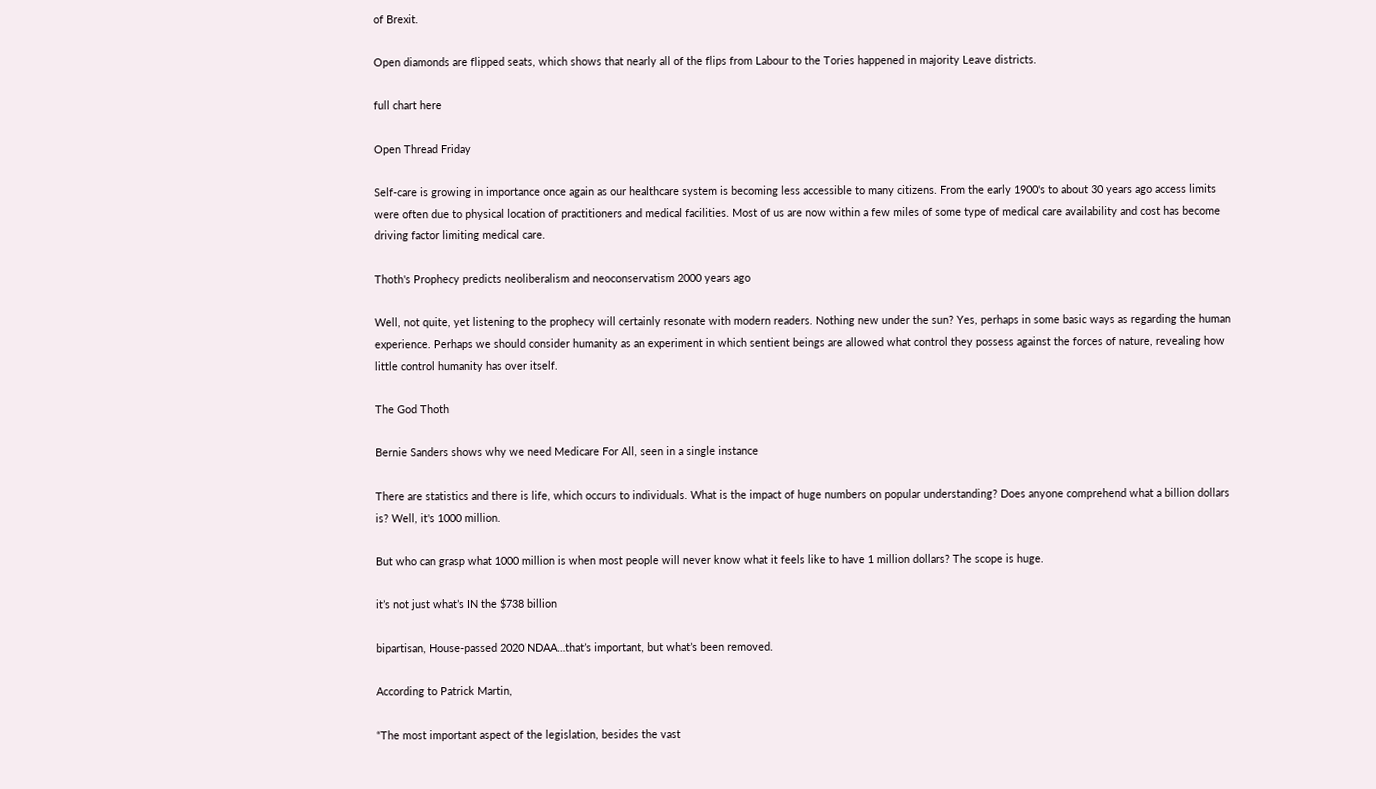of Brexit.

Open diamonds are flipped seats, which shows that nearly all of the flips from Labour to the Tories happened in majority Leave districts.

full chart here

Open Thread Friday

Self-care is growing in importance once again as our healthcare system is becoming less accessible to many citizens. From the early 1900's to about 30 years ago access limits were often due to physical location of practitioners and medical facilities. Most of us are now within a few miles of some type of medical care availability and cost has become driving factor limiting medical care.

Thoth's Prophecy predicts neoliberalism and neoconservatism 2000 years ago

Well, not quite, yet listening to the prophecy will certainly resonate with modern readers. Nothing new under the sun? Yes, perhaps in some basic ways as regarding the human experience. Perhaps we should consider humanity as an experiment in which sentient beings are allowed what control they possess against the forces of nature, revealing how little control humanity has over itself.

The God Thoth

Bernie Sanders shows why we need Medicare For All, seen in a single instance

There are statistics and there is life, which occurs to individuals. What is the impact of huge numbers on popular understanding? Does anyone comprehend what a billion dollars is? Well, it's 1000 million.

But who can grasp what 1000 million is when most people will never know what it feels like to have 1 million dollars? The scope is huge.

it’s not just what’s IN the $738 billion

bipartisan, House-passed 2020 NDAA…that’s important, but what’s been removed.

According to Patrick Martin,

“The most important aspect of the legislation, besides the vast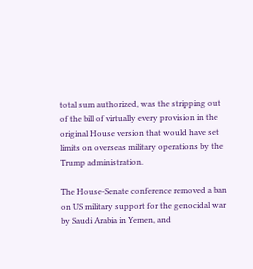total sum authorized, was the stripping out of the bill of virtually every provision in the original House version that would have set limits on overseas military operations by the Trump administration.

The House-Senate conference removed a ban on US military support for the genocidal war by Saudi Arabia in Yemen, and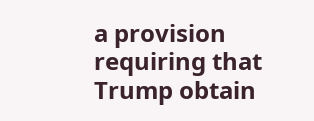a provision requiring that Trump obtain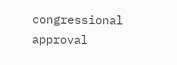congressional approval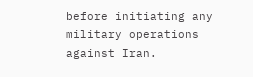before initiating any military operations against Iran.